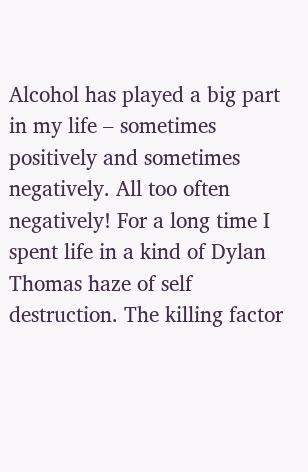Alcohol has played a big part in my life – sometimes positively and sometimes negatively. All too often negatively! For a long time I spent life in a kind of Dylan Thomas haze of self destruction. The killing factor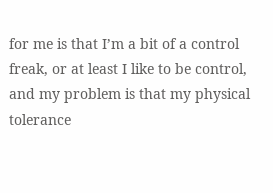for me is that I’m a bit of a control freak, or at least I like to be control, and my problem is that my physical tolerance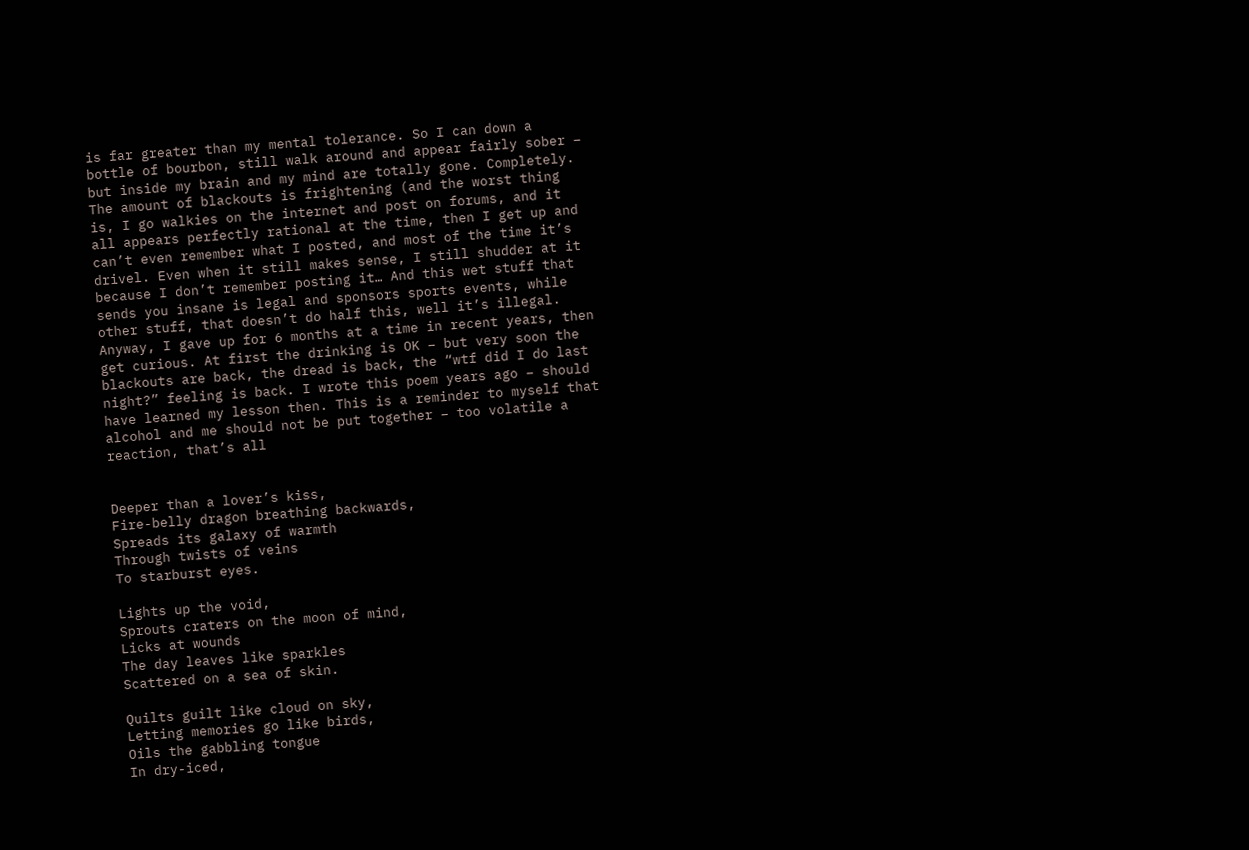is far greater than my mental tolerance. So I can down a bottle of bourbon, still walk around and appear fairly sober – but inside my brain and my mind are totally gone. Completely. The amount of blackouts is frightening (and the worst thing is, I go walkies on the internet and post on forums, and it all appears perfectly rational at the time, then I get up and can’t even remember what I posted, and most of the time it’s drivel. Even when it still makes sense, I still shudder at it because I don’t remember posting it… And this wet stuff that sends you insane is legal and sponsors sports events, while other stuff, that doesn’t do half this, well it’s illegal. Anyway, I gave up for 6 months at a time in recent years, then get curious. At first the drinking is OK – but very soon the blackouts are back, the dread is back, the “wtf did I do last night?” feeling is back. I wrote this poem years ago – should have learned my lesson then. This is a reminder to myself that alcohol and me should not be put together – too volatile a reaction, that’s all


Deeper than a lover’s kiss,
Fire-belly dragon breathing backwards,
Spreads its galaxy of warmth
Through twists of veins
To starburst eyes.

Lights up the void,
Sprouts craters on the moon of mind,
Licks at wounds
The day leaves like sparkles
Scattered on a sea of skin.

Quilts guilt like cloud on sky,
Letting memories go like birds,
Oils the gabbling tongue
In dry-iced,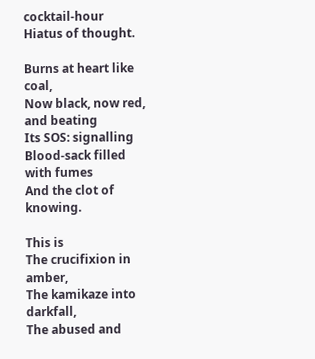cocktail-hour
Hiatus of thought.

Burns at heart like coal,
Now black, now red, and beating
Its SOS: signalling
Blood-sack filled with fumes
And the clot of knowing.

This is
The crucifixion in amber,
The kamikaze into darkfall,
The abused and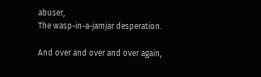abuser,
The wasp-in-a-jamjar desperation.

And over and over and over again,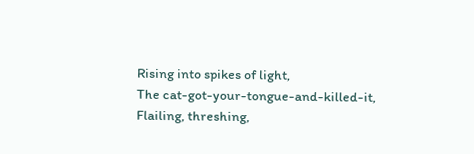Rising into spikes of light,
The cat-got-your-tongue-and-killed-it,
Flailing, threshing,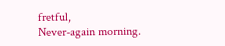fretful,
Never-again morning.